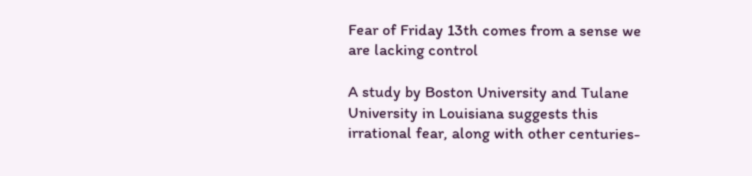Fear of Friday 13th comes from a sense we are lacking control

A study by Boston University and Tulane University in Louisiana suggests this irrational fear, along with other centuries-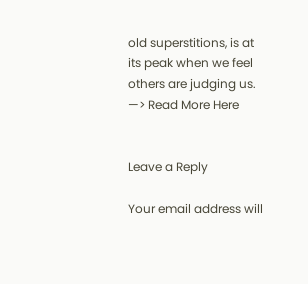old superstitions, is at its peak when we feel others are judging us. —> Read More Here


Leave a Reply

Your email address will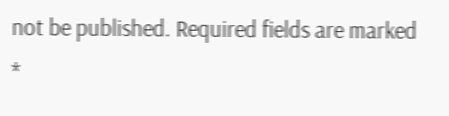not be published. Required fields are marked *